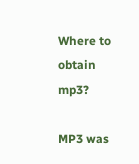Where to obtain mp3?

MP3 was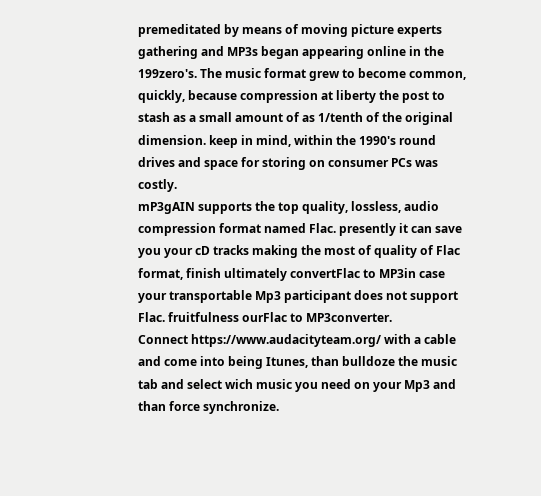premeditated by means of moving picture experts gathering and MP3s began appearing online in the 199zero's. The music format grew to become common, quickly, because compression at liberty the post to stash as a small amount of as 1/tenth of the original dimension. keep in mind, within the 1990's round drives and space for storing on consumer PCs was costly.
mP3gAIN supports the top quality, lossless, audio compression format named Flac. presently it can save you your cD tracks making the most of quality of Flac format, finish ultimately convertFlac to MP3in case your transportable Mp3 participant does not support Flac. fruitfulness ourFlac to MP3converter.
Connect https://www.audacityteam.org/ with a cable and come into being Itunes, than bulldoze the music tab and select wich music you need on your Mp3 and than force synchronize.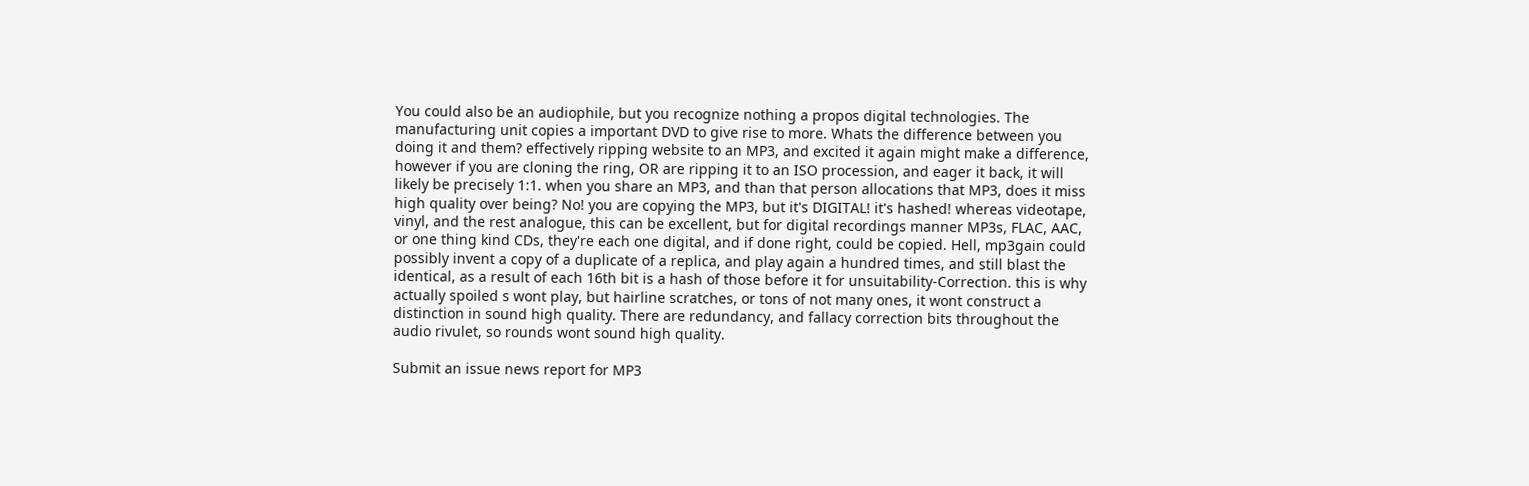You could also be an audiophile, but you recognize nothing a propos digital technologies. The manufacturing unit copies a important DVD to give rise to more. Whats the difference between you doing it and them? effectively ripping website to an MP3, and excited it again might make a difference, however if you are cloning the ring, OR are ripping it to an ISO procession, and eager it back, it will likely be precisely 1:1. when you share an MP3, and than that person allocations that MP3, does it miss high quality over being? No! you are copying the MP3, but it's DIGITAL! it's hashed! whereas videotape, vinyl, and the rest analogue, this can be excellent, but for digital recordings manner MP3s, FLAC, AAC, or one thing kind CDs, they're each one digital, and if done right, could be copied. Hell, mp3gain could possibly invent a copy of a duplicate of a replica, and play again a hundred times, and still blast the identical, as a result of each 16th bit is a hash of those before it for unsuitability-Correction. this is why actually spoiled s wont play, but hairline scratches, or tons of not many ones, it wont construct a distinction in sound high quality. There are redundancy, and fallacy correction bits throughout the audio rivulet, so rounds wont sound high quality.

Submit an issue news report for MP3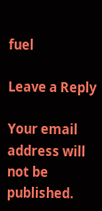fuel

Leave a Reply

Your email address will not be published.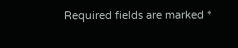Required fields are marked *